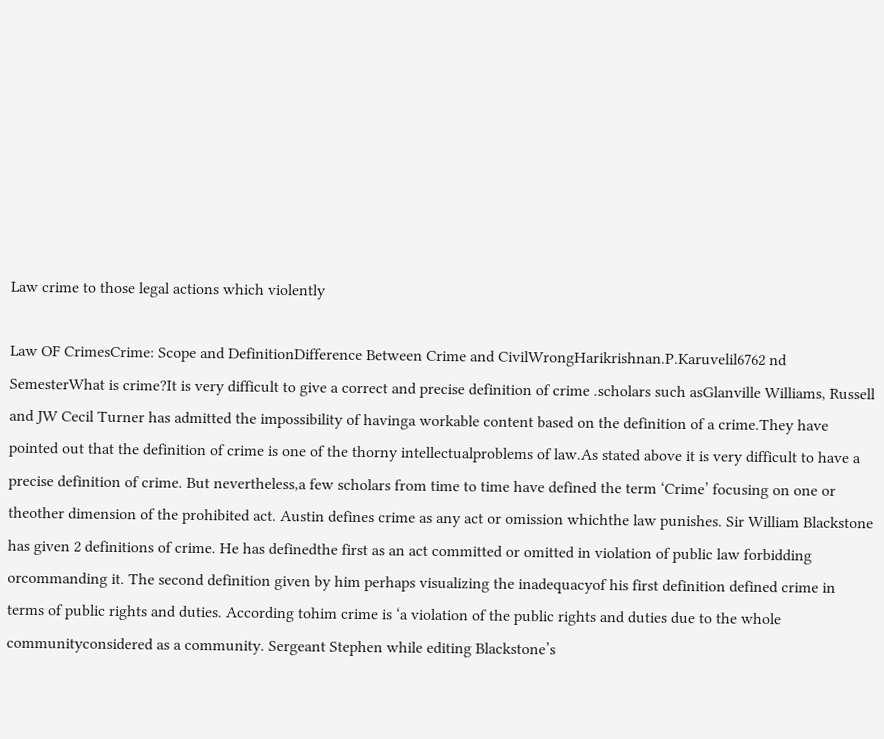Law crime to those legal actions which violently

Law OF CrimesCrime: Scope and DefinitionDifference Between Crime and CivilWrongHarikrishnan.P.Karuvelil6762 nd SemesterWhat is crime?It is very difficult to give a correct and precise definition of crime .scholars such asGlanville Williams, Russell and JW Cecil Turner has admitted the impossibility of havinga workable content based on the definition of a crime.They have pointed out that the definition of crime is one of the thorny intellectualproblems of law.As stated above it is very difficult to have a precise definition of crime. But nevertheless,a few scholars from time to time have defined the term ‘Crime’ focusing on one or theother dimension of the prohibited act. Austin defines crime as any act or omission whichthe law punishes. Sir William Blackstone has given 2 definitions of crime. He has definedthe first as an act committed or omitted in violation of public law forbidding orcommanding it. The second definition given by him perhaps visualizing the inadequacyof his first definition defined crime in terms of public rights and duties. According tohim crime is ‘a violation of the public rights and duties due to the whole communityconsidered as a community. Sergeant Stephen while editing Blackstone’s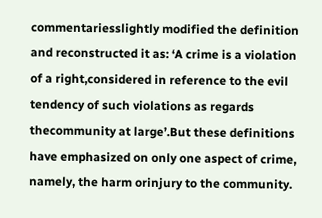commentariesslightly modified the definition and reconstructed it as: ‘A crime is a violation of a right,considered in reference to the evil tendency of such violations as regards thecommunity at large’.But these definitions have emphasized on only one aspect of crime, namely, the harm orinjury to the community.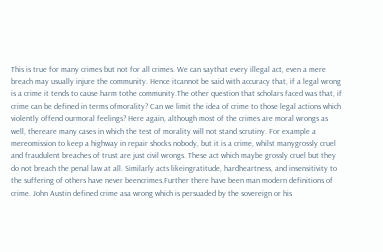This is true for many crimes but not for all crimes. We can saythat every illegal act, even a mere breach may usually injure the community. Hence itcannot be said with accuracy that, if a legal wrong is a crime it tends to cause harm tothe community.The other question that scholars faced was that, if crime can be defined in terms ofmorality? Can we limit the idea of crime to those legal actions which violently offend ourmoral feelings? Here again, although most of the crimes are moral wrongs as well, thereare many cases in which the test of morality will not stand scrutiny. For example a mereomission to keep a highway in repair shocks nobody, but it is a crime, whilst manygrossly cruel and fraudulent breaches of trust are just civil wrongs. These act which maybe grossly cruel but they do not breach the penal law at all. Similarly acts likeingratitude, hardheartness, and insensitivity to the suffering of others have never beencrimes.Further there have been man modern definitions of crime. John Austin defined crime asa wrong which is persuaded by the sovereign or his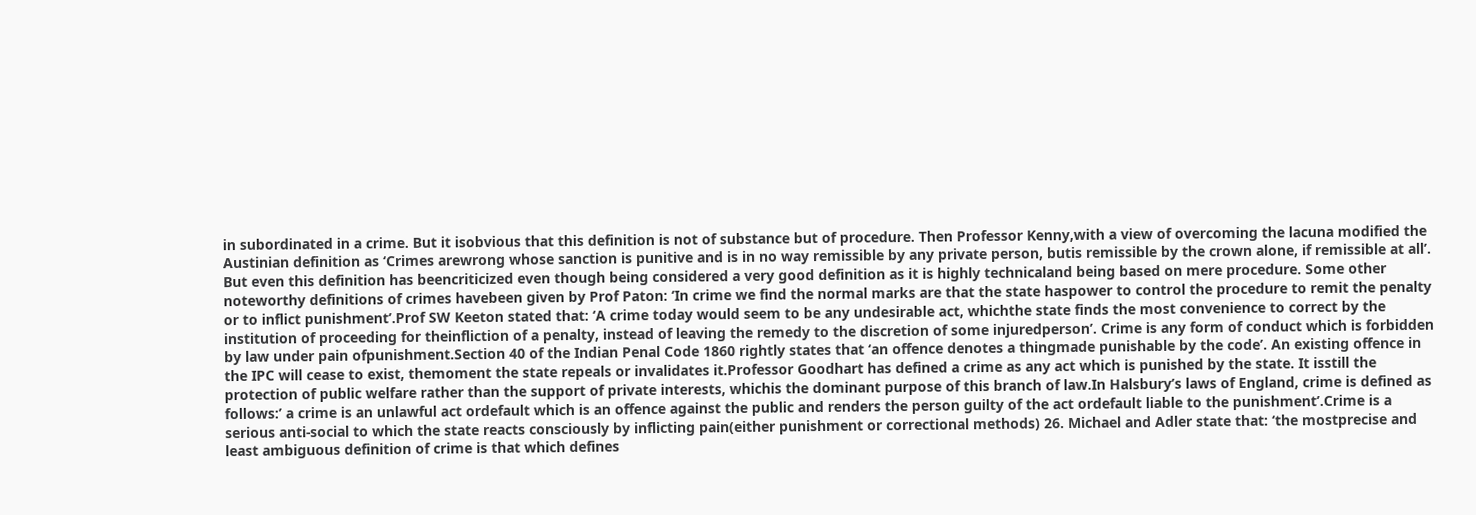in subordinated in a crime. But it isobvious that this definition is not of substance but of procedure. Then Professor Kenny,with a view of overcoming the lacuna modified the Austinian definition as ‘Crimes arewrong whose sanction is punitive and is in no way remissible by any private person, butis remissible by the crown alone, if remissible at all’. But even this definition has beencriticized even though being considered a very good definition as it is highly technicaland being based on mere procedure. Some other noteworthy definitions of crimes havebeen given by Prof Paton: ‘In crime we find the normal marks are that the state haspower to control the procedure to remit the penalty or to inflict punishment’.Prof SW Keeton stated that: ‘A crime today would seem to be any undesirable act, whichthe state finds the most convenience to correct by the institution of proceeding for theinfliction of a penalty, instead of leaving the remedy to the discretion of some injuredperson’. Crime is any form of conduct which is forbidden by law under pain ofpunishment.Section 40 of the Indian Penal Code 1860 rightly states that ‘an offence denotes a thingmade punishable by the code’. An existing offence in the IPC will cease to exist, themoment the state repeals or invalidates it.Professor Goodhart has defined a crime as any act which is punished by the state. It isstill the protection of public welfare rather than the support of private interests, whichis the dominant purpose of this branch of law.In Halsbury’s laws of England, crime is defined as follows:’ a crime is an unlawful act ordefault which is an offence against the public and renders the person guilty of the act ordefault liable to the punishment’.Crime is a serious anti-social to which the state reacts consciously by inflicting pain(either punishment or correctional methods) 26. Michael and Adler state that: ‘the mostprecise and least ambiguous definition of crime is that which defines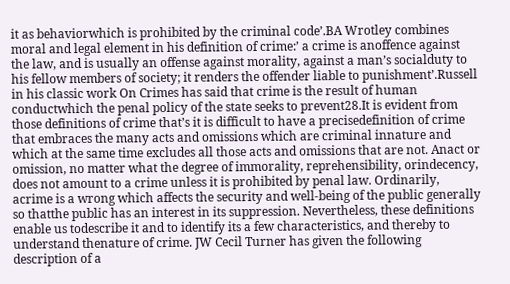it as behaviorwhich is prohibited by the criminal code’.BA Wrotley combines moral and legal element in his definition of crime:’ a crime is anoffence against the law, and is usually an offense against morality, against a man’s socialduty to his fellow members of society; it renders the offender liable to punishment’.Russell in his classic work On Crimes has said that crime is the result of human conductwhich the penal policy of the state seeks to prevent28.It is evident from those definitions of crime that’s it is difficult to have a precisedefinition of crime that embraces the many acts and omissions which are criminal innature and which at the same time excludes all those acts and omissions that are not. Anact or omission, no matter what the degree of immorality, reprehensibility, orindecency, does not amount to a crime unless it is prohibited by penal law. Ordinarily, acrime is a wrong which affects the security and well-being of the public generally so thatthe public has an interest in its suppression. Nevertheless, these definitions enable us todescribe it and to identify its a few characteristics, and thereby to understand thenature of crime. JW Cecil Turner has given the following description of a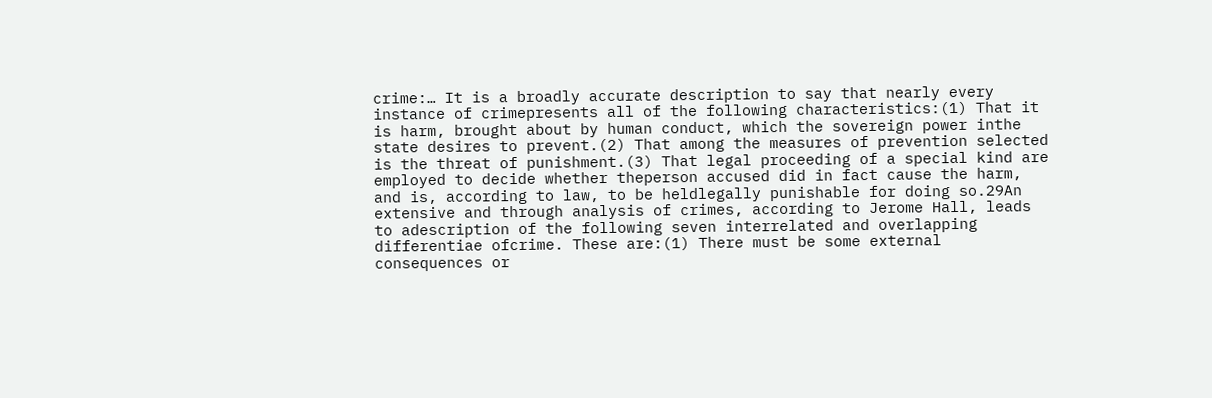crime:… It is a broadly accurate description to say that nearly every instance of crimepresents all of the following characteristics:(1) That it is harm, brought about by human conduct, which the sovereign power inthe state desires to prevent.(2) That among the measures of prevention selected is the threat of punishment.(3) That legal proceeding of a special kind are employed to decide whether theperson accused did in fact cause the harm, and is, according to law, to be heldlegally punishable for doing so.29An extensive and through analysis of crimes, according to Jerome Hall, leads to adescription of the following seven interrelated and overlapping differentiae ofcrime. These are:(1) There must be some external consequences or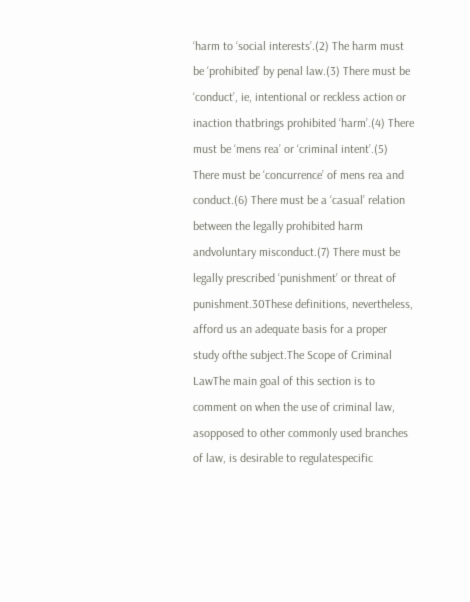‘harm to ‘social interests’.(2) The harm must be ‘prohibited’ by penal law.(3) There must be ‘conduct’, ie, intentional or reckless action or inaction thatbrings prohibited ‘harm’.(4) There must be ‘mens rea’ or ‘criminal intent’.(5) There must be ‘concurrence’ of mens rea and conduct.(6) There must be a ‘casual’ relation between the legally prohibited harm andvoluntary misconduct.(7) There must be legally prescribed ‘punishment’ or threat of punishment.30These definitions, nevertheless, afford us an adequate basis for a proper study ofthe subject.The Scope of Criminal LawThe main goal of this section is to comment on when the use of criminal law, asopposed to other commonly used branches of law, is desirable to regulatespecific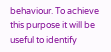behaviour. To achieve this purpose it will be useful to identify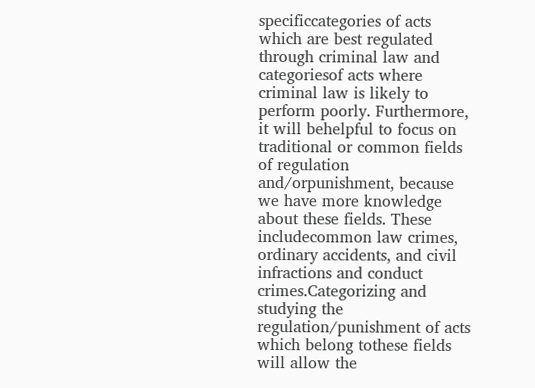specificcategories of acts which are best regulated through criminal law and categoriesof acts where criminal law is likely to perform poorly. Furthermore, it will behelpful to focus on traditional or common fields of regulation and/orpunishment, because we have more knowledge about these fields. These includecommon law crimes, ordinary accidents, and civil infractions and conduct crimes.Categorizing and studying the regulation/punishment of acts which belong tothese fields will allow the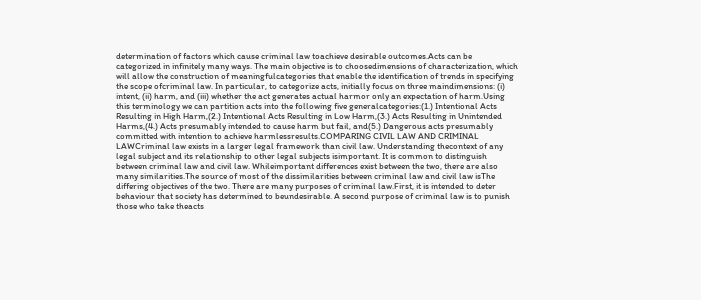determination of factors which cause criminal law toachieve desirable outcomes.Acts can be categorized in infinitely many ways. The main objective is to choosedimensions of characterization, which will allow the construction of meaningfulcategories that enable the identification of trends in specifying the scope ofcriminal law. In particular, to categorize acts, initially focus on three maindimensions: (i) intent, (ii) harm, and (iii) whether the act generates actual harmor only an expectation of harm.Using this terminology we can partition acts into the following five generalcategories:(1.) Intentional Acts Resulting in High Harm,(2.) Intentional Acts Resulting in Low Harm,(3.) Acts Resulting in Unintended Harms,(4.) Acts presumably intended to cause harm but fail, and(5.) Dangerous acts presumably committed with intention to achieve harmlessresults.COMPARING CIVIL LAW AND CRIMINAL LAWCriminal law exists in a larger legal framework than civil law. Understanding thecontext of any legal subject and its relationship to other legal subjects isimportant. It is common to distinguish between criminal law and civil law. Whileimportant differences exist between the two, there are also many similarities.The source of most of the dissimilarities between criminal law and civil law isThe differing objectives of the two. There are many purposes of criminal law.First, it is intended to deter behaviour that society has determined to beundesirable. A second purpose of criminal law is to punish those who take theacts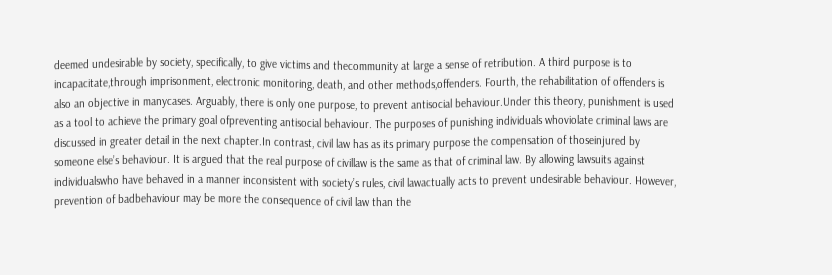deemed undesirable by society, specifically, to give victims and thecommunity at large a sense of retribution. A third purpose is to incapacitate,through imprisonment, electronic monitoring, death, and other methods,offenders. Fourth, the rehabilitation of offenders is also an objective in manycases. Arguably, there is only one purpose, to prevent antisocial behaviour.Under this theory, punishment is used as a tool to achieve the primary goal ofpreventing antisocial behaviour. The purposes of punishing individuals whoviolate criminal laws are discussed in greater detail in the next chapter.In contrast, civil law has as its primary purpose the compensation of thoseinjured by someone else’s behaviour. It is argued that the real purpose of civillaw is the same as that of criminal law. By allowing lawsuits against individualswho have behaved in a manner inconsistent with society’s rules, civil lawactually acts to prevent undesirable behaviour. However, prevention of badbehaviour may be more the consequence of civil law than the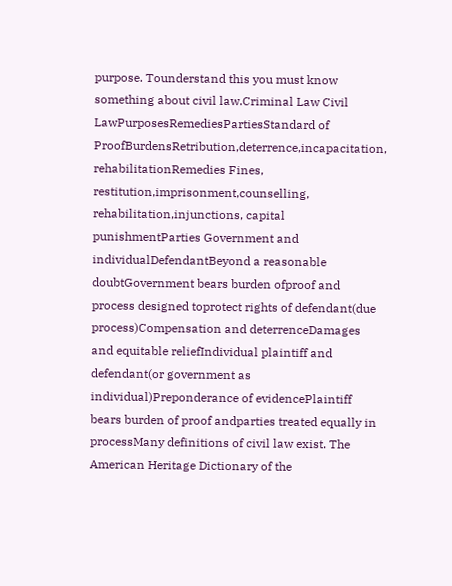purpose. Tounderstand this you must know something about civil law.Criminal Law Civil LawPurposesRemediesPartiesStandard of ProofBurdensRetribution,deterrence,incapacitation, rehabilitationRemedies Fines, restitution,imprisonment,counselling, rehabilitation,injunctions, capital punishmentParties Government and individualDefendantBeyond a reasonable doubtGovernment bears burden ofproof and process designed toprotect rights of defendant(due process)Compensation and deterrenceDamages and equitable reliefIndividual plaintiff and defendant(or government as individual)Preponderance of evidencePlaintiff bears burden of proof andparties treated equally in processMany definitions of civil law exist. The American Heritage Dictionary of the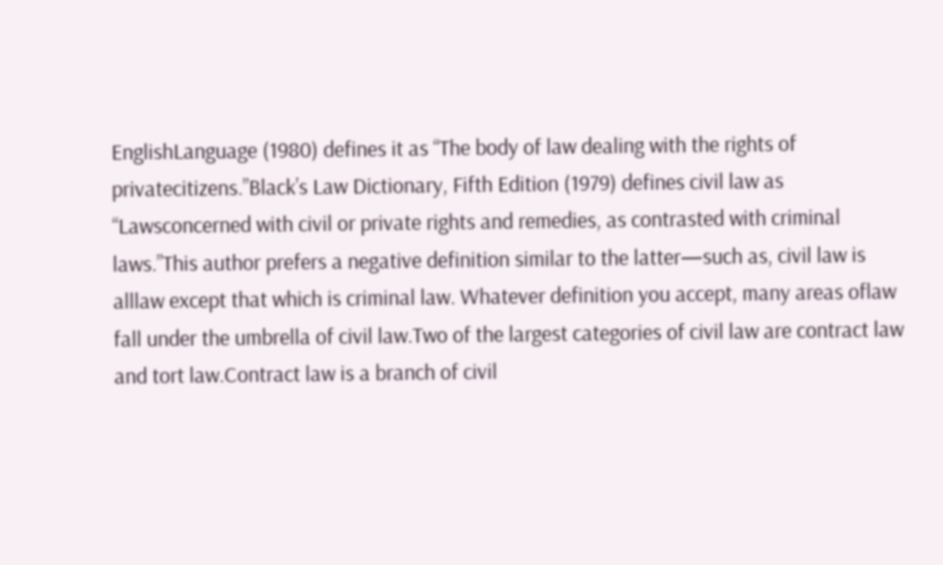EnglishLanguage (1980) defines it as “The body of law dealing with the rights of privatecitizens.”Black’s Law Dictionary, Fifth Edition (1979) defines civil law as “Lawsconcerned with civil or private rights and remedies, as contrasted with criminal laws.”This author prefers a negative definition similar to the latter—such as, civil law is alllaw except that which is criminal law. Whatever definition you accept, many areas oflaw fall under the umbrella of civil law.Two of the largest categories of civil law are contract law and tort law.Contract law is a branch of civil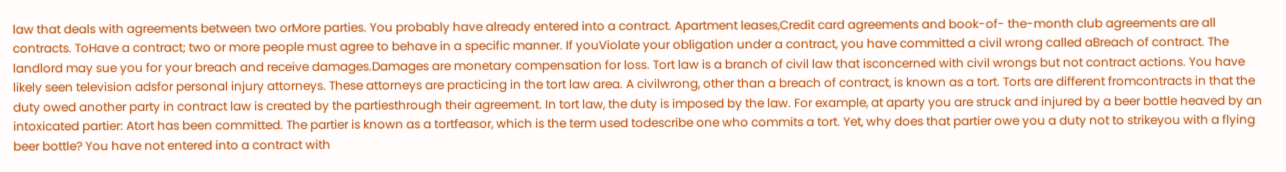law that deals with agreements between two orMore parties. You probably have already entered into a contract. Apartment leases,Credit card agreements and book-of- the-month club agreements are all contracts. ToHave a contract; two or more people must agree to behave in a specific manner. If youViolate your obligation under a contract, you have committed a civil wrong called aBreach of contract. The landlord may sue you for your breach and receive damages.Damages are monetary compensation for loss. Tort law is a branch of civil law that isconcerned with civil wrongs but not contract actions. You have likely seen television adsfor personal injury attorneys. These attorneys are practicing in the tort law area. A civilwrong, other than a breach of contract, is known as a tort. Torts are different fromcontracts in that the duty owed another party in contract law is created by the partiesthrough their agreement. In tort law, the duty is imposed by the law. For example, at aparty you are struck and injured by a beer bottle heaved by an intoxicated partier: Atort has been committed. The partier is known as a tortfeasor, which is the term used todescribe one who commits a tort. Yet, why does that partier owe you a duty not to strikeyou with a flying beer bottle? You have not entered into a contract with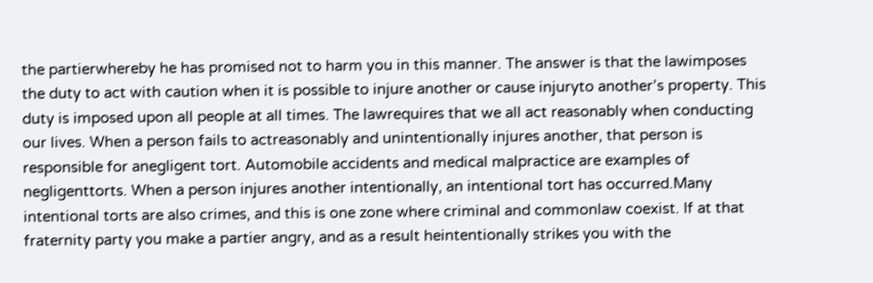the partierwhereby he has promised not to harm you in this manner. The answer is that the lawimposes the duty to act with caution when it is possible to injure another or cause injuryto another’s property. This duty is imposed upon all people at all times. The lawrequires that we all act reasonably when conducting our lives. When a person fails to actreasonably and unintentionally injures another, that person is responsible for anegligent tort. Automobile accidents and medical malpractice are examples of negligenttorts. When a person injures another intentionally, an intentional tort has occurred.Many intentional torts are also crimes, and this is one zone where criminal and commonlaw coexist. If at that fraternity party you make a partier angry, and as a result heintentionally strikes you with the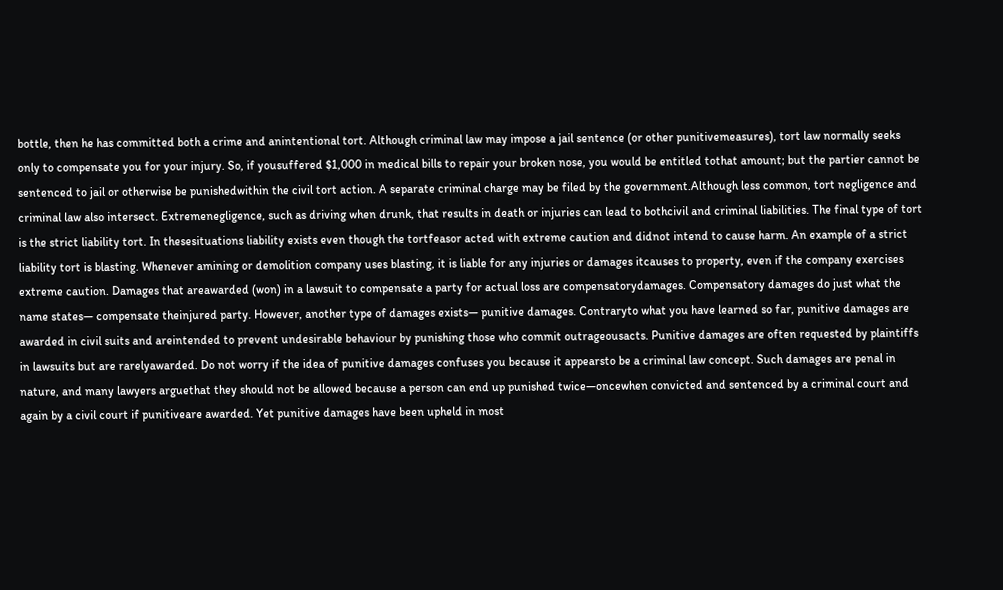bottle, then he has committed both a crime and anintentional tort. Although criminal law may impose a jail sentence (or other punitivemeasures), tort law normally seeks only to compensate you for your injury. So, if yousuffered $1,000 in medical bills to repair your broken nose, you would be entitled tothat amount; but the partier cannot be sentenced to jail or otherwise be punishedwithin the civil tort action. A separate criminal charge may be filed by the government.Although less common, tort negligence and criminal law also intersect. Extremenegligence, such as driving when drunk, that results in death or injuries can lead to bothcivil and criminal liabilities. The final type of tort is the strict liability tort. In thesesituations liability exists even though the tortfeasor acted with extreme caution and didnot intend to cause harm. An example of a strict liability tort is blasting. Whenever amining or demolition company uses blasting, it is liable for any injuries or damages itcauses to property, even if the company exercises extreme caution. Damages that areawarded (won) in a lawsuit to compensate a party for actual loss are compensatorydamages. Compensatory damages do just what the name states— compensate theinjured party. However, another type of damages exists— punitive damages. Contraryto what you have learned so far, punitive damages are awarded in civil suits and areintended to prevent undesirable behaviour by punishing those who commit outrageousacts. Punitive damages are often requested by plaintiffs in lawsuits but are rarelyawarded. Do not worry if the idea of punitive damages confuses you because it appearsto be a criminal law concept. Such damages are penal in nature, and many lawyers arguethat they should not be allowed because a person can end up punished twice—oncewhen convicted and sentenced by a criminal court and again by a civil court if punitiveare awarded. Yet punitive damages have been upheld in most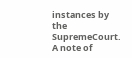instances by the SupremeCourt. A note of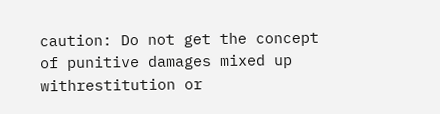caution: Do not get the concept of punitive damages mixed up withrestitution or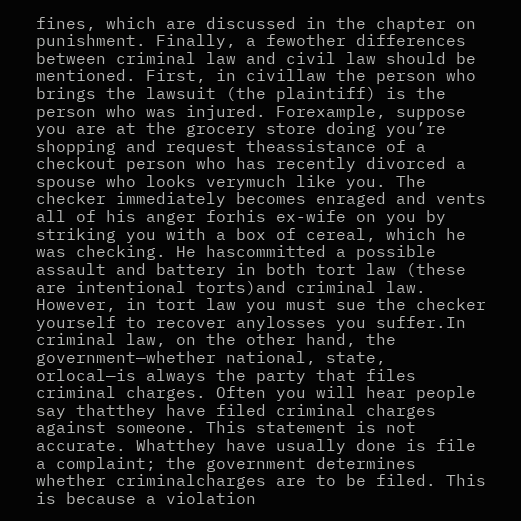fines, which are discussed in the chapter on punishment. Finally, a fewother differences between criminal law and civil law should be mentioned. First, in civillaw the person who brings the lawsuit (the plaintiff) is the person who was injured. Forexample, suppose you are at the grocery store doing you’re shopping and request theassistance of a checkout person who has recently divorced a spouse who looks verymuch like you. The checker immediately becomes enraged and vents all of his anger forhis ex-wife on you by striking you with a box of cereal, which he was checking. He hascommitted a possible assault and battery in both tort law (these are intentional torts)and criminal law. However, in tort law you must sue the checker yourself to recover anylosses you suffer.In criminal law, on the other hand, the government—whether national, state, orlocal—is always the party that files criminal charges. Often you will hear people say thatthey have filed criminal charges against someone. This statement is not accurate. Whatthey have usually done is file a complaint; the government determines whether criminalcharges are to be filed. This is because a violation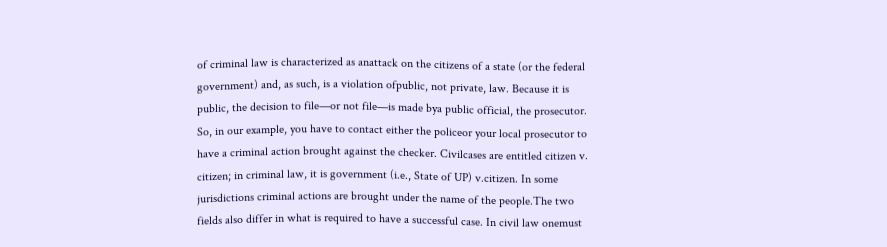of criminal law is characterized as anattack on the citizens of a state (or the federal government) and, as such, is a violation ofpublic, not private, law. Because it is public, the decision to file—or not file—is made bya public official, the prosecutor. So, in our example, you have to contact either the policeor your local prosecutor to have a criminal action brought against the checker. Civilcases are entitled citizen v. citizen; in criminal law, it is government (i.e., State of UP) v.citizen. In some jurisdictions criminal actions are brought under the name of the people.The two fields also differ in what is required to have a successful case. In civil law onemust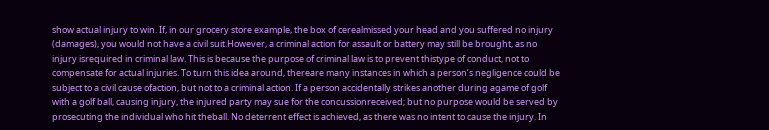show actual injury to win. If, in our grocery store example, the box of cerealmissed your head and you suffered no injury (damages), you would not have a civil suit.However, a criminal action for assault or battery may still be brought, as no injury isrequired in criminal law. This is because the purpose of criminal law is to prevent thistype of conduct, not to compensate for actual injuries. To turn this idea around, thereare many instances in which a person’s negligence could be subject to a civil cause ofaction, but not to a criminal action. If a person accidentally strikes another during agame of golf with a golf ball, causing injury, the injured party may sue for the concussionreceived; but no purpose would be served by prosecuting the individual who hit theball. No deterrent effect is achieved, as there was no intent to cause the injury. In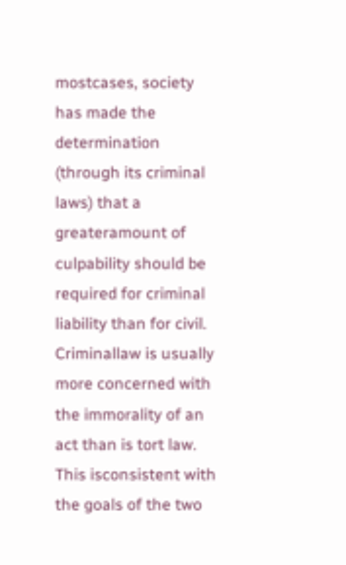mostcases, society has made the determination (through its criminal laws) that a greateramount of culpability should be required for criminal liability than for civil. Criminallaw is usually more concerned with the immorality of an act than is tort law. This isconsistent with the goals of the two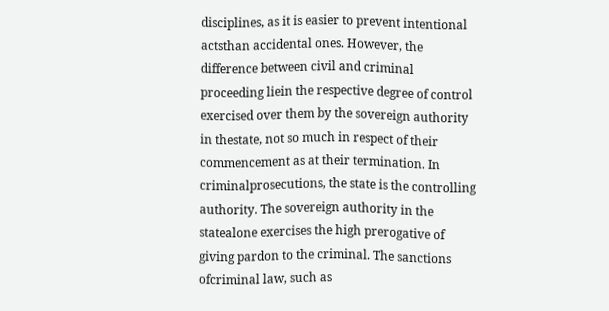disciplines, as it is easier to prevent intentional actsthan accidental ones. However, the difference between civil and criminal proceeding liein the respective degree of control exercised over them by the sovereign authority in thestate, not so much in respect of their commencement as at their termination. In criminalprosecutions, the state is the controlling authority. The sovereign authority in the statealone exercises the high prerogative of giving pardon to the criminal. The sanctions ofcriminal law, such as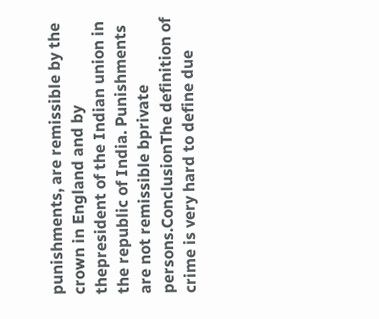punishments, are remissible by the crown in England and by thepresident of the Indian union in the republic of India. Punishments are not remissible bprivate persons.ConclusionThe definition of crime is very hard to define due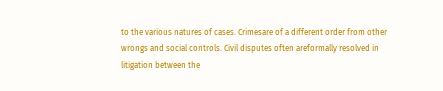to the various natures of cases. Crimesare of a different order from other wrongs and social controls. Civil disputes often areformally resolved in litigation between the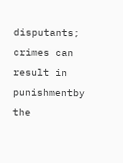disputants; crimes can result in punishmentby the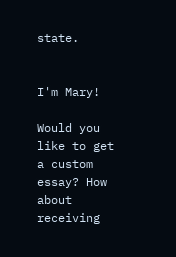state.


I'm Mary!

Would you like to get a custom essay? How about receiving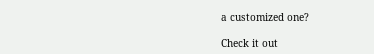a customized one?

Check it out